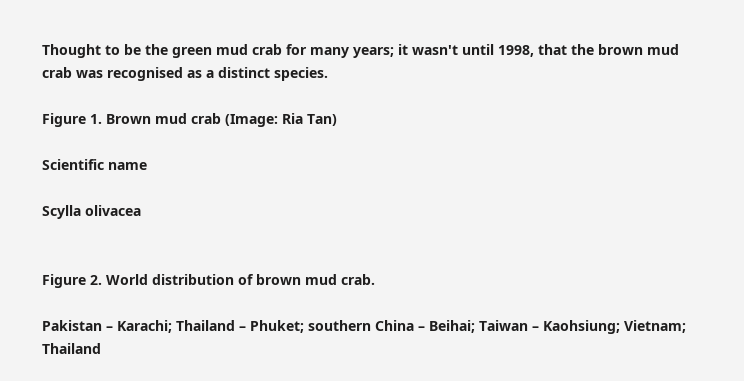Thought to be the green mud crab for many years; it wasn't until 1998, that the brown mud crab was recognised as a distinct species.

Figure 1. Brown mud crab (Image: Ria Tan)

Scientific name

Scylla olivacea


Figure 2. World distribution of brown mud crab.

Pakistan – Karachi; Thailand – Phuket; southern China – Beihai; Taiwan – Kaohsiung; Vietnam; Thailand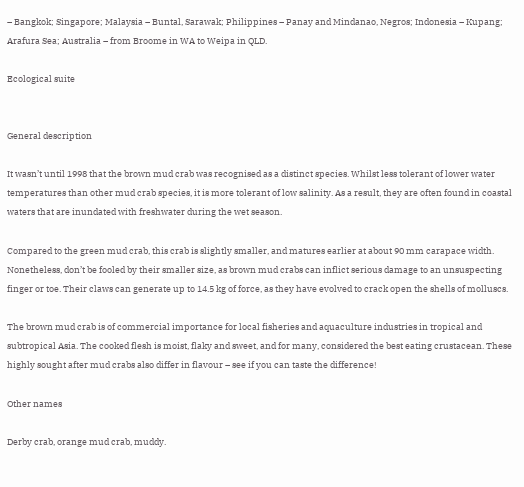– Bangkok; Singapore; Malaysia – Buntal, Sarawak; Philippines – Panay and Mindanao, Negros; Indonesia – Kupang; Arafura Sea; Australia – from Broome in WA to Weipa in QLD.

Ecological suite


General description

It wasn’t until 1998 that the brown mud crab was recognised as a distinct species. Whilst less tolerant of lower water temperatures than other mud crab species, it is more tolerant of low salinity. As a result, they are often found in coastal waters that are inundated with freshwater during the wet season.

Compared to the green mud crab, this crab is slightly smaller, and matures earlier at about 90 mm carapace width. Nonetheless, don’t be fooled by their smaller size, as brown mud crabs can inflict serious damage to an unsuspecting finger or toe. Their claws can generate up to 14.5 kg of force, as they have evolved to crack open the shells of molluscs.

The brown mud crab is of commercial importance for local fisheries and aquaculture industries in tropical and subtropical Asia. The cooked flesh is moist, flaky and sweet, and for many, considered the best eating crustacean. These highly sought after mud crabs also differ in flavour – see if you can taste the difference!

Other names

Derby crab, orange mud crab, muddy.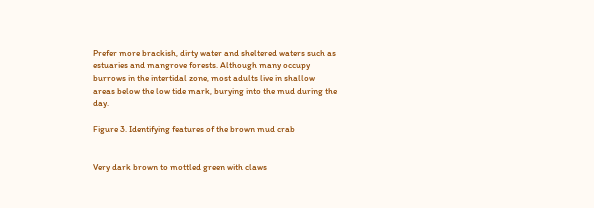Prefer more brackish, dirty water and sheltered waters such as estuaries and mangrove forests. Although many occupy burrows in the intertidal zone, most adults live in shallow areas below the low tide mark, burying into the mud during the day.

Figure 3. Identifying features of the brown mud crab


Very dark brown to mottled green with claws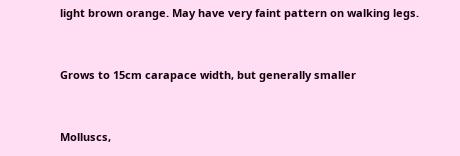light brown orange. May have very faint pattern on walking legs.


Grows to 15cm carapace width, but generally smaller


Molluscs,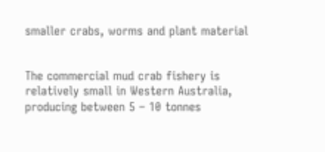smaller crabs, worms and plant material


The commercial mud crab fishery is relatively small in Western Australia, producing between 5 – 10 tonnes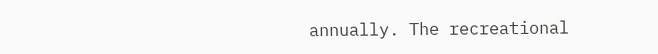annually. The recreational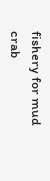fishery for mud crab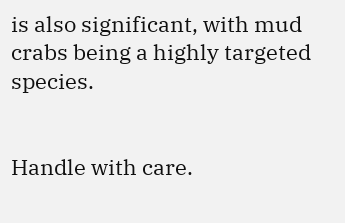is also significant, with mud crabs being a highly targeted species.


Handle with care.